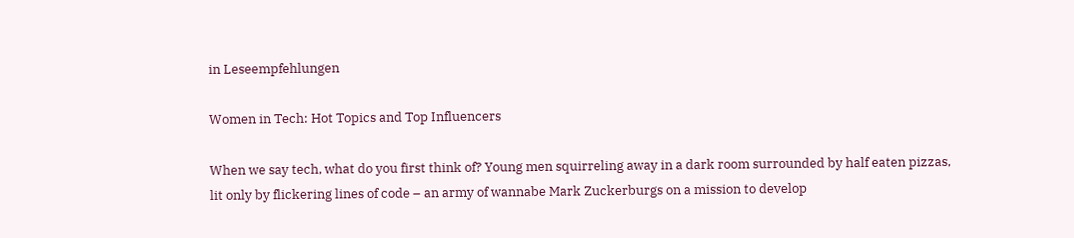in Leseempfehlungen

Women in Tech: Hot Topics and Top Influencers

When we say tech, what do you first think of? Young men squirreling away in a dark room surrounded by half eaten pizzas, lit only by flickering lines of code – an army of wannabe Mark Zuckerburgs on a mission to develop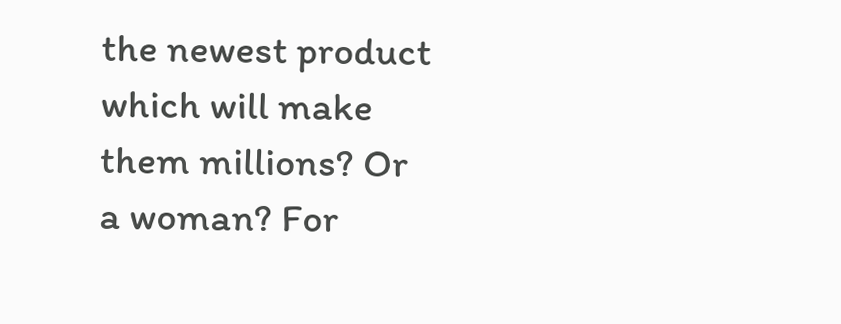the newest product which will make them millions? Or a woman? For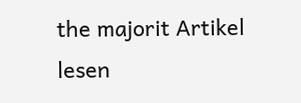the majorit Artikel lesen